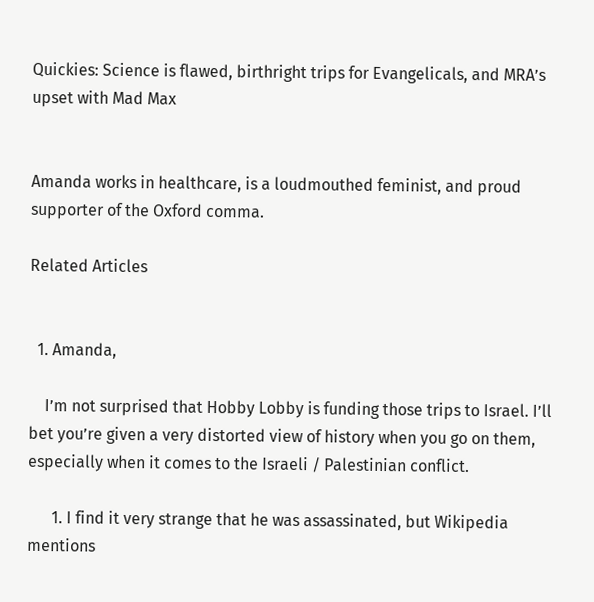Quickies: Science is flawed, birthright trips for Evangelicals, and MRA’s upset with Mad Max


Amanda works in healthcare, is a loudmouthed feminist, and proud supporter of the Oxford comma.

Related Articles


  1. Amanda,

    I’m not surprised that Hobby Lobby is funding those trips to Israel. I’ll bet you’re given a very distorted view of history when you go on them, especially when it comes to the Israeli / Palestinian conflict.

      1. I find it very strange that he was assassinated, but Wikipedia mentions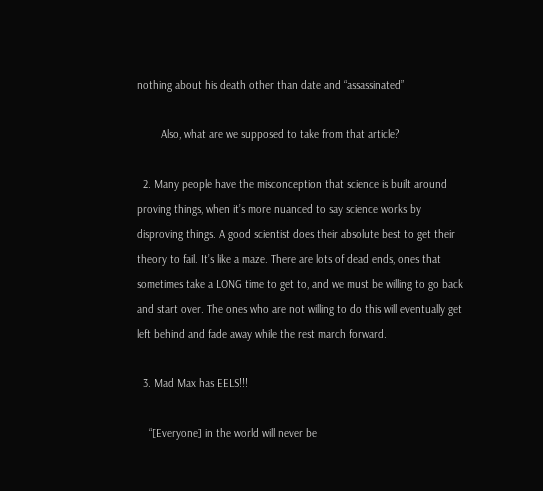nothing about his death other than date and “assassinated”

        Also, what are we supposed to take from that article?

  2. Many people have the misconception that science is built around proving things, when it’s more nuanced to say science works by disproving things. A good scientist does their absolute best to get their theory to fail. It’s like a maze. There are lots of dead ends, ones that sometimes take a LONG time to get to, and we must be willing to go back and start over. The ones who are not willing to do this will eventually get left behind and fade away while the rest march forward.

  3. Mad Max has EELS!!!

    “[Everyone] in the world will never be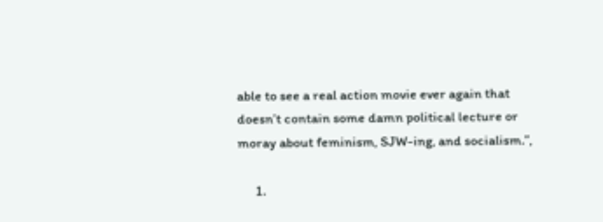able to see a real action movie ever again that doesn’t contain some damn political lecture or moray about feminism, SJW-ing, and socialism.”,

      1.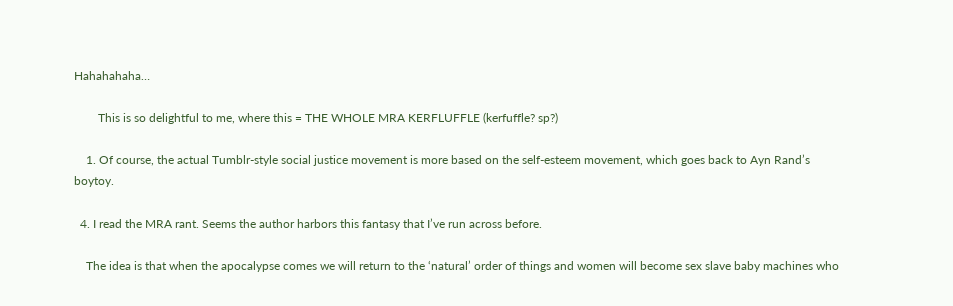Hahahahaha…

        This is so delightful to me, where this = THE WHOLE MRA KERFLUFFLE (kerfuffle? sp?)

    1. Of course, the actual Tumblr-style social justice movement is more based on the self-esteem movement, which goes back to Ayn Rand’s boytoy.

  4. I read the MRA rant. Seems the author harbors this fantasy that I’ve run across before.

    The idea is that when the apocalypse comes we will return to the ‘natural’ order of things and women will become sex slave baby machines who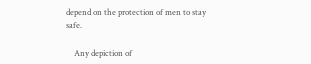depend on the protection of men to stay safe.

    Any depiction of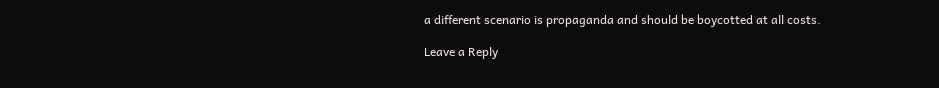a different scenario is propaganda and should be boycotted at all costs.

Leave a Reply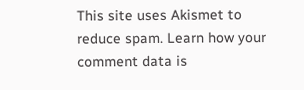This site uses Akismet to reduce spam. Learn how your comment data is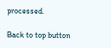processed.

Back to top button